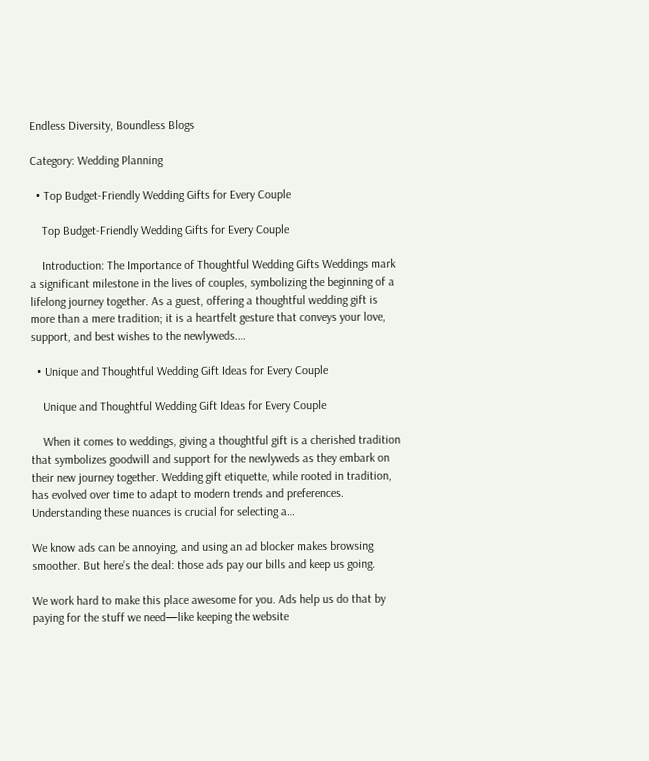Endless Diversity, Boundless Blogs

Category: Wedding Planning

  • Top Budget-Friendly Wedding Gifts for Every Couple

    Top Budget-Friendly Wedding Gifts for Every Couple

    Introduction: The Importance of Thoughtful Wedding Gifts Weddings mark a significant milestone in the lives of couples, symbolizing the beginning of a lifelong journey together. As a guest, offering a thoughtful wedding gift is more than a mere tradition; it is a heartfelt gesture that conveys your love, support, and best wishes to the newlyweds.…

  • Unique and Thoughtful Wedding Gift Ideas for Every Couple

    Unique and Thoughtful Wedding Gift Ideas for Every Couple

    When it comes to weddings, giving a thoughtful gift is a cherished tradition that symbolizes goodwill and support for the newlyweds as they embark on their new journey together. Wedding gift etiquette, while rooted in tradition, has evolved over time to adapt to modern trends and preferences. Understanding these nuances is crucial for selecting a…

We know ads can be annoying, and using an ad blocker makes browsing smoother. But here’s the deal: those ads pay our bills and keep us going.

We work hard to make this place awesome for you. Ads help us do that by paying for the stuff we need—like keeping the website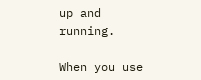up and running.

When you use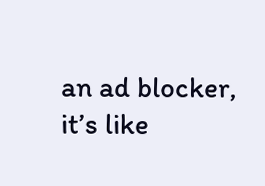an ad blocker, it’s like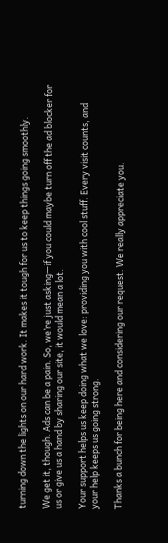turning down the lights on our hard work. It makes it tough for us to keep things going smoothly.

We get it, though. Ads can be a pain. So, we’re just asking—if you could maybe turn off the ad blocker for us or give us a hand by sharing our site, it would mean a lot.

Your support helps us keep doing what we love: providing you with cool stuff. Every visit counts, and your help keeps us going strong.

Thanks a bunch for being here and considering our request. We really appreciate you.